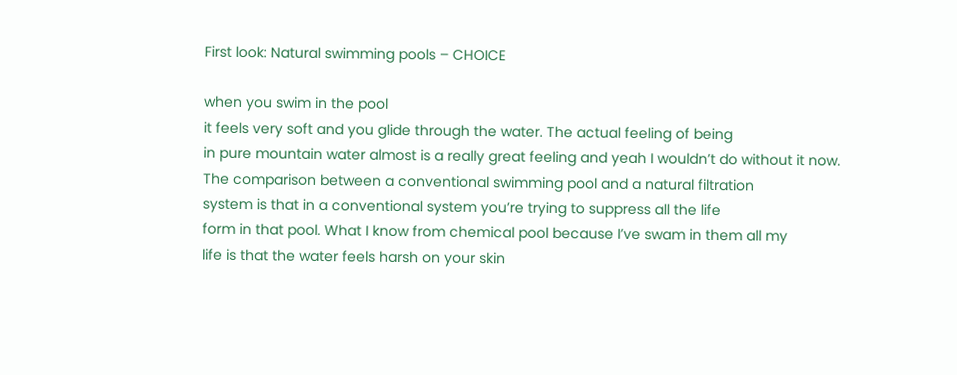First look: Natural swimming pools – CHOICE

when you swim in the pool
it feels very soft and you glide through the water. The actual feeling of being
in pure mountain water almost is a really great feeling and yeah I wouldn’t do without it now. The comparison between a conventional swimming pool and a natural filtration
system is that in a conventional system you’re trying to suppress all the life
form in that pool. What I know from chemical pool because I’ve swam in them all my
life is that the water feels harsh on your skin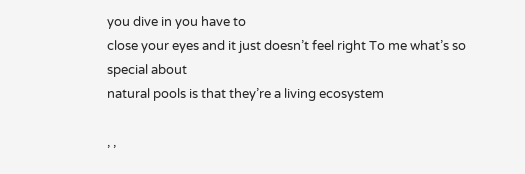you dive in you have to
close your eyes and it just doesn’t feel right To me what’s so special about
natural pools is that they’re a living ecosystem

, ,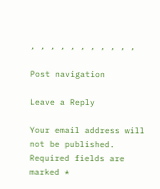, , , , , , , , , , ,

Post navigation

Leave a Reply

Your email address will not be published. Required fields are marked *